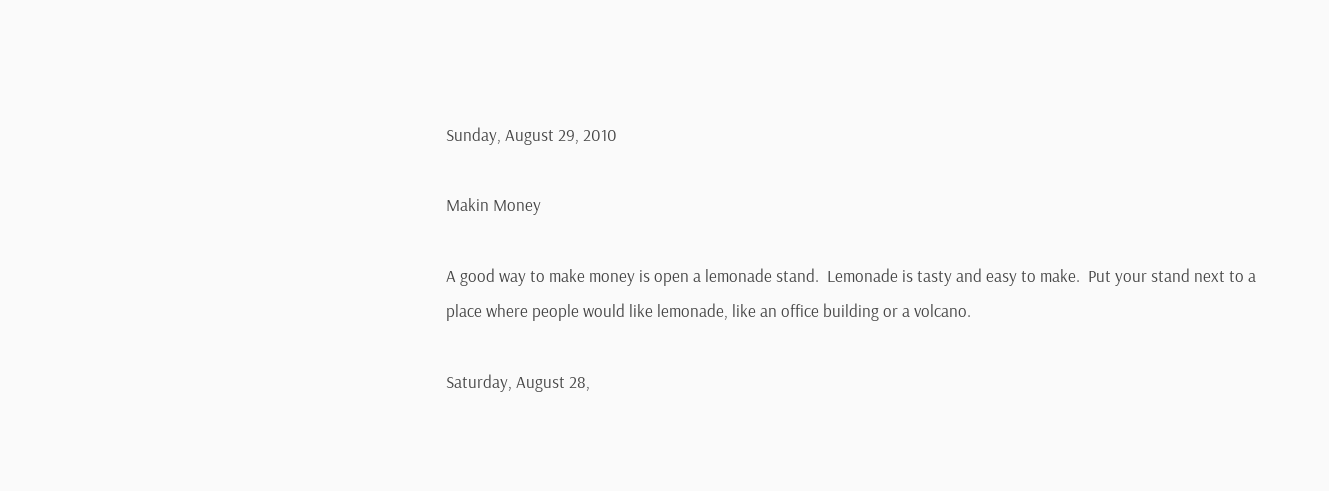Sunday, August 29, 2010

Makin Money

A good way to make money is open a lemonade stand.  Lemonade is tasty and easy to make.  Put your stand next to a place where people would like lemonade, like an office building or a volcano.

Saturday, August 28,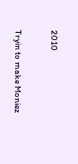2010

Tryin to make Moniez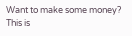Want to make some money?  This is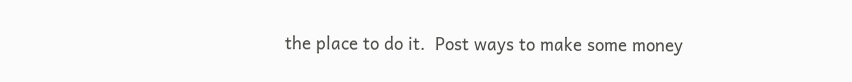the place to do it.  Post ways to make some money